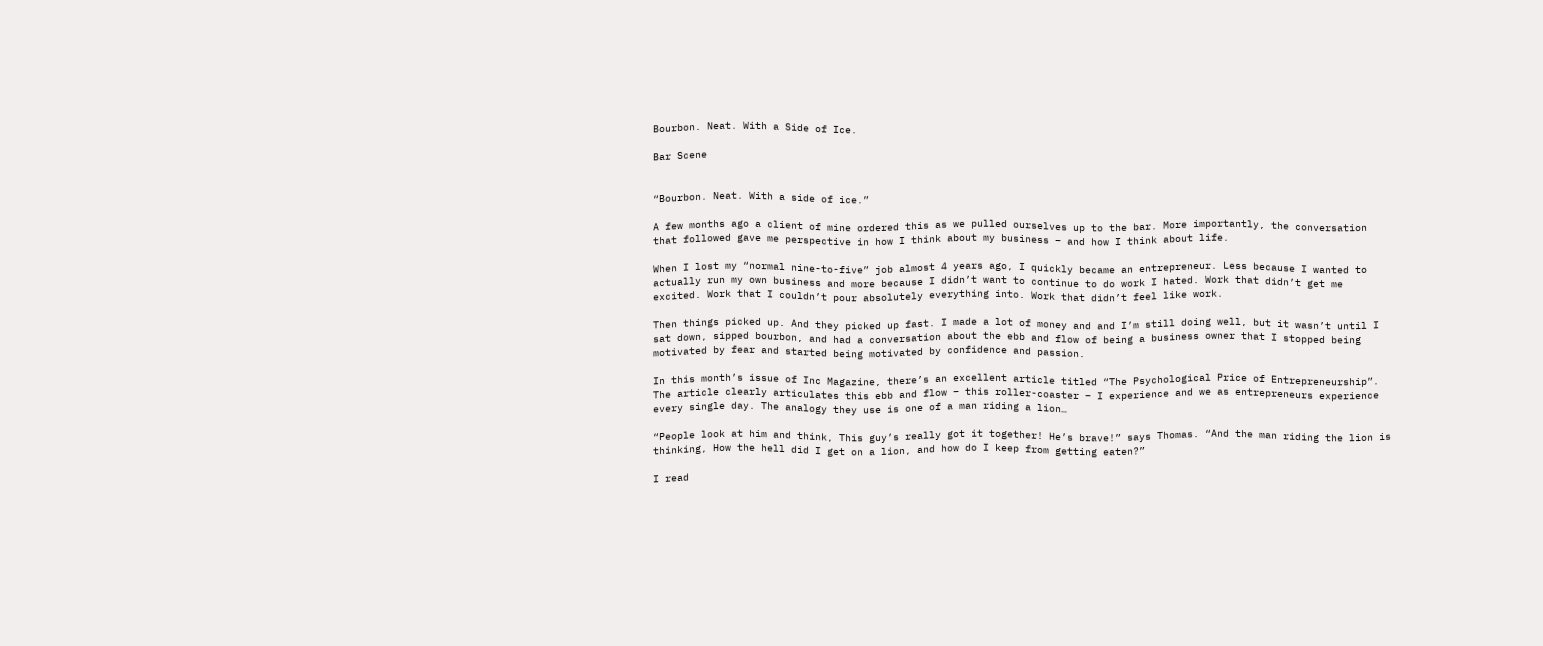Bourbon. Neat. With a Side of Ice.

Bar Scene


“Bourbon. Neat. With a side of ice.”

A few months ago a client of mine ordered this as we pulled ourselves up to the bar. More importantly, the conversation that followed gave me perspective in how I think about my business – and how I think about life.

When I lost my “normal nine-to-five” job almost 4 years ago, I quickly became an entrepreneur. Less because I wanted to actually run my own business and more because I didn’t want to continue to do work I hated. Work that didn’t get me excited. Work that I couldn’t pour absolutely everything into. Work that didn’t feel like work.

Then things picked up. And they picked up fast. I made a lot of money and and I’m still doing well, but it wasn’t until I sat down, sipped bourbon, and had a conversation about the ebb and flow of being a business owner that I stopped being motivated by fear and started being motivated by confidence and passion.

In this month’s issue of Inc Magazine, there’s an excellent article titled “The Psychological Price of Entrepreneurship”. The article clearly articulates this ebb and flow – this roller-coaster – I experience and we as entrepreneurs experience every single day. The analogy they use is one of a man riding a lion…

“People look at him and think, This guy’s really got it together! He’s brave!” says Thomas. “And the man riding the lion is thinking, How the hell did I get on a lion, and how do I keep from getting eaten?”

I read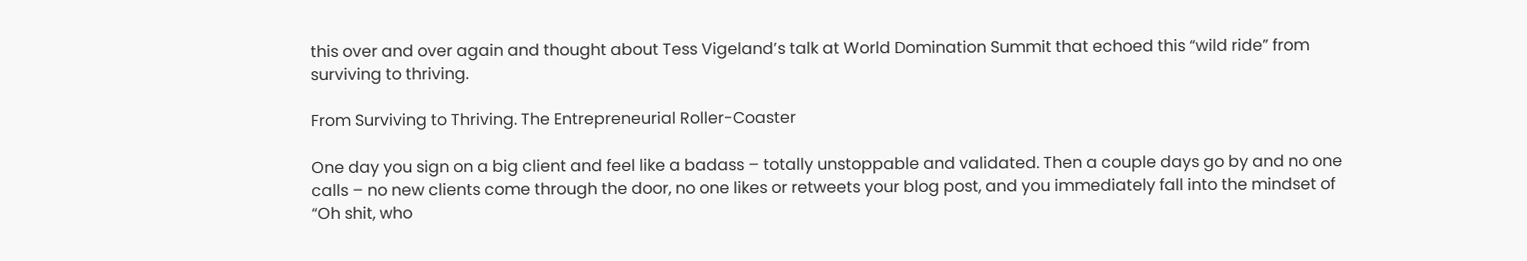this over and over again and thought about Tess Vigeland’s talk at World Domination Summit that echoed this “wild ride” from surviving to thriving.

From Surviving to Thriving. The Entrepreneurial Roller-Coaster

One day you sign on a big client and feel like a badass – totally unstoppable and validated. Then a couple days go by and no one calls – no new clients come through the door, no one likes or retweets your blog post, and you immediately fall into the mindset of “Oh shit, who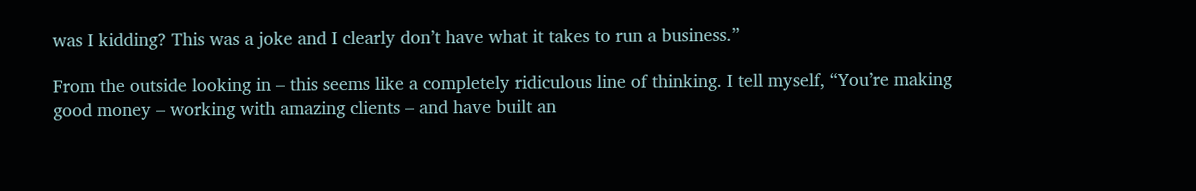was I kidding? This was a joke and I clearly don’t have what it takes to run a business.”

From the outside looking in – this seems like a completely ridiculous line of thinking. I tell myself, “You’re making good money – working with amazing clients – and have built an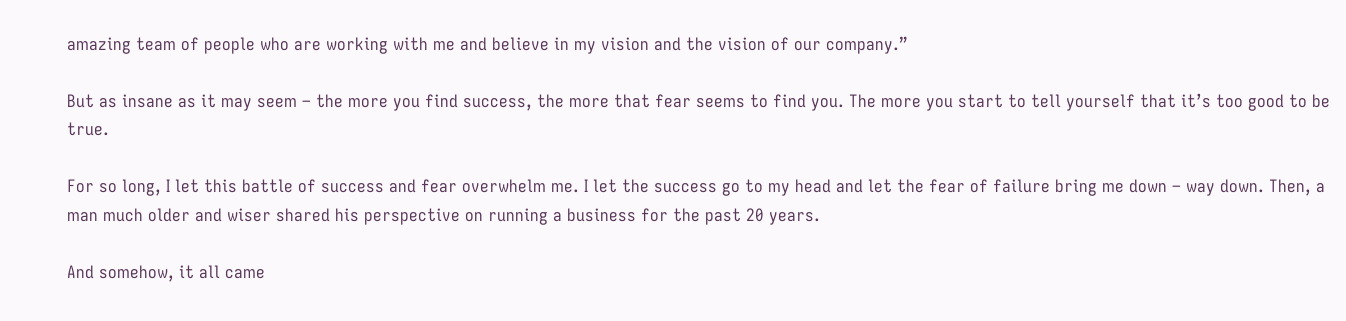amazing team of people who are working with me and believe in my vision and the vision of our company.”

But as insane as it may seem – the more you find success, the more that fear seems to find you. The more you start to tell yourself that it’s too good to be true.

For so long, I let this battle of success and fear overwhelm me. I let the success go to my head and let the fear of failure bring me down – way down. Then, a man much older and wiser shared his perspective on running a business for the past 20 years.

And somehow, it all came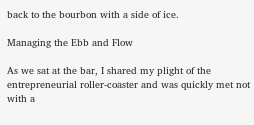back to the bourbon with a side of ice.

Managing the Ebb and Flow

As we sat at the bar, I shared my plight of the entrepreneurial roller-coaster and was quickly met not with a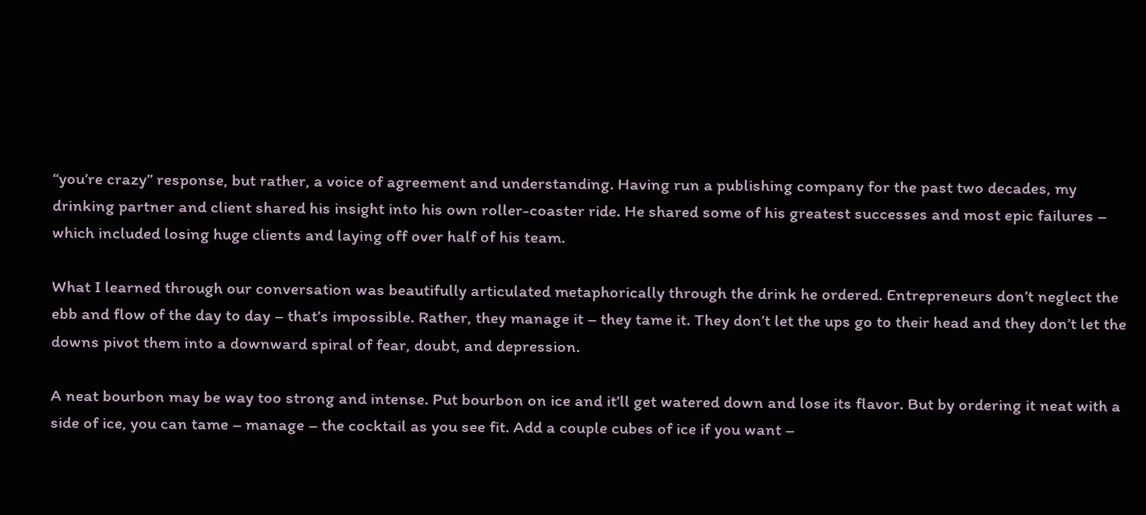“you’re crazy” response, but rather, a voice of agreement and understanding. Having run a publishing company for the past two decades, my drinking partner and client shared his insight into his own roller-coaster ride. He shared some of his greatest successes and most epic failures – which included losing huge clients and laying off over half of his team.

What I learned through our conversation was beautifully articulated metaphorically through the drink he ordered. Entrepreneurs don’t neglect the ebb and flow of the day to day – that’s impossible. Rather, they manage it – they tame it. They don’t let the ups go to their head and they don’t let the downs pivot them into a downward spiral of fear, doubt, and depression.

A neat bourbon may be way too strong and intense. Put bourbon on ice and it’ll get watered down and lose its flavor. But by ordering it neat with a side of ice, you can tame – manage – the cocktail as you see fit. Add a couple cubes of ice if you want –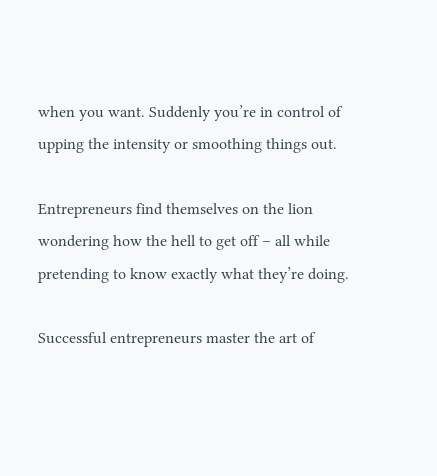when you want. Suddenly you’re in control of upping the intensity or smoothing things out.

Entrepreneurs find themselves on the lion wondering how the hell to get off – all while pretending to know exactly what they’re doing.

Successful entrepreneurs master the art of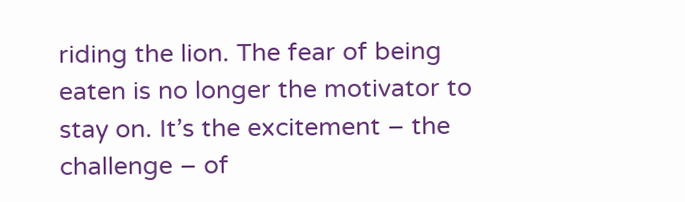riding the lion. The fear of being eaten is no longer the motivator to stay on. It’s the excitement – the challenge – of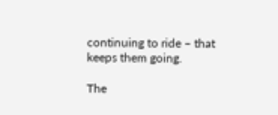continuing to ride – that keeps them going.

The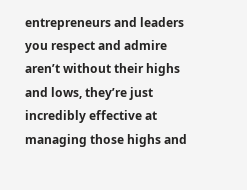entrepreneurs and leaders you respect and admire aren’t without their highs and lows, they’re just incredibly effective at managing those highs and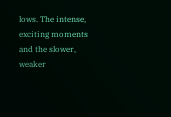lows. The intense, exciting moments and the slower, weaker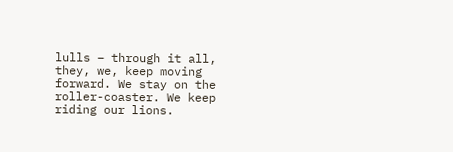lulls – through it all, they, we, keep moving forward. We stay on the roller-coaster. We keep riding our lions.